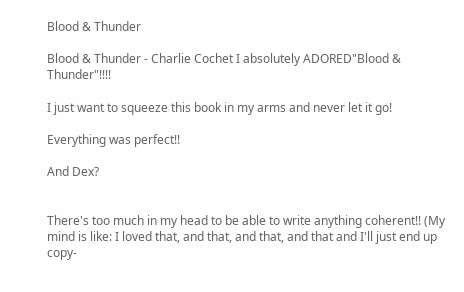Blood & Thunder

Blood & Thunder - Charlie Cochet I absolutely ADORED"Blood & Thunder"!!!!

I just want to squeeze this book in my arms and never let it go!

Everything was perfect!!

And Dex?


There's too much in my head to be able to write anything coherent!! (My mind is like: I loved that, and that, and that, and that and I'll just end up copy-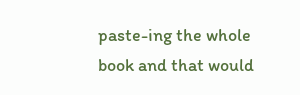paste-ing the whole book and that would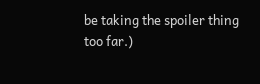be taking the spoiler thing too far.)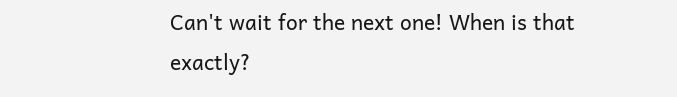Can't wait for the next one! When is that exactly?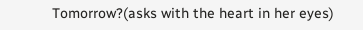Tomorrow?(asks with the heart in her eyes)